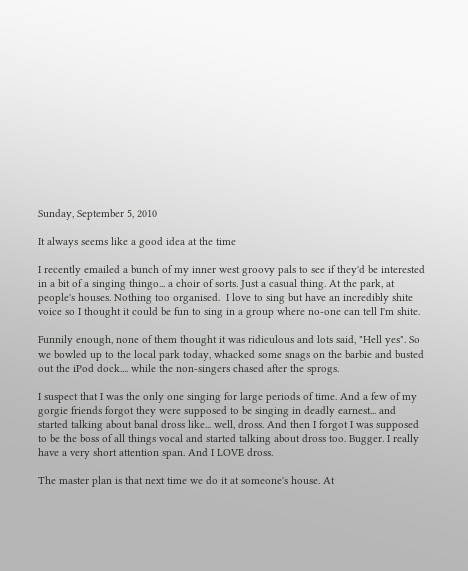Sunday, September 5, 2010

It always seems like a good idea at the time

I recently emailed a bunch of my inner west groovy pals to see if they'd be interested in a bit of a singing thingo... a choir of sorts. Just a casual thing. At the park, at people's houses. Nothing too organised.  I love to sing but have an incredibly shite voice so I thought it could be fun to sing in a group where no-one can tell I'm shite.

Funnily enough, none of them thought it was ridiculous and lots said, "Hell yes". So we bowled up to the local park today, whacked some snags on the barbie and busted out the iPod dock.... while the non-singers chased after the sprogs.

I suspect that I was the only one singing for large periods of time. And a few of my gorgie friends forgot they were supposed to be singing in deadly earnest... and started talking about banal dross like... well, dross. And then I forgot I was supposed to be the boss of all things vocal and started talking about dross too. Bugger. I really have a very short attention span. And I LOVE dross.

The master plan is that next time we do it at someone's house. At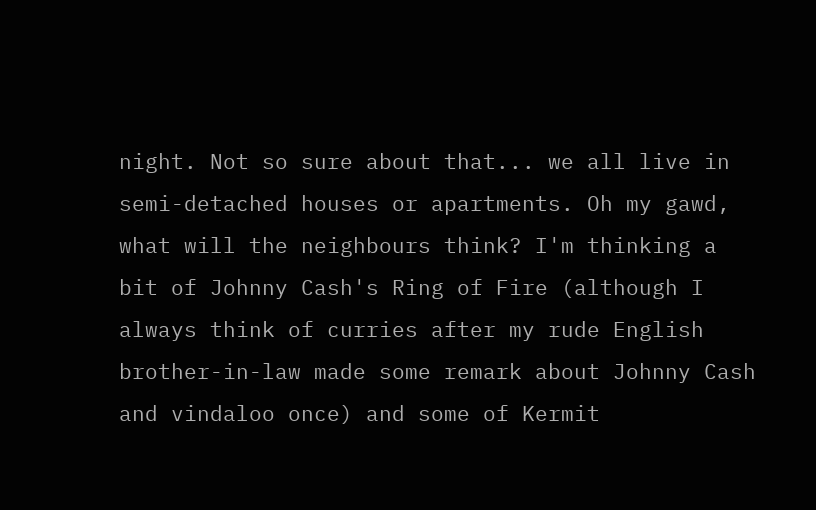night. Not so sure about that... we all live in semi-detached houses or apartments. Oh my gawd, what will the neighbours think? I'm thinking a bit of Johnny Cash's Ring of Fire (although I always think of curries after my rude English brother-in-law made some remark about Johnny Cash and vindaloo once) and some of Kermit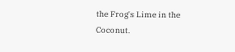the Frog's Lime in the Coconut.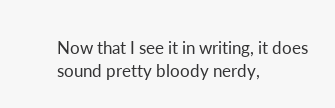Now that I see it in writing, it does sound pretty bloody nerdy,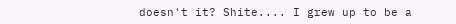doesn't it? Shite.... I grew up to be a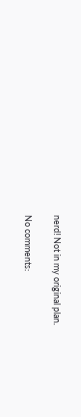nerd! Not in my original plan.

No comments: